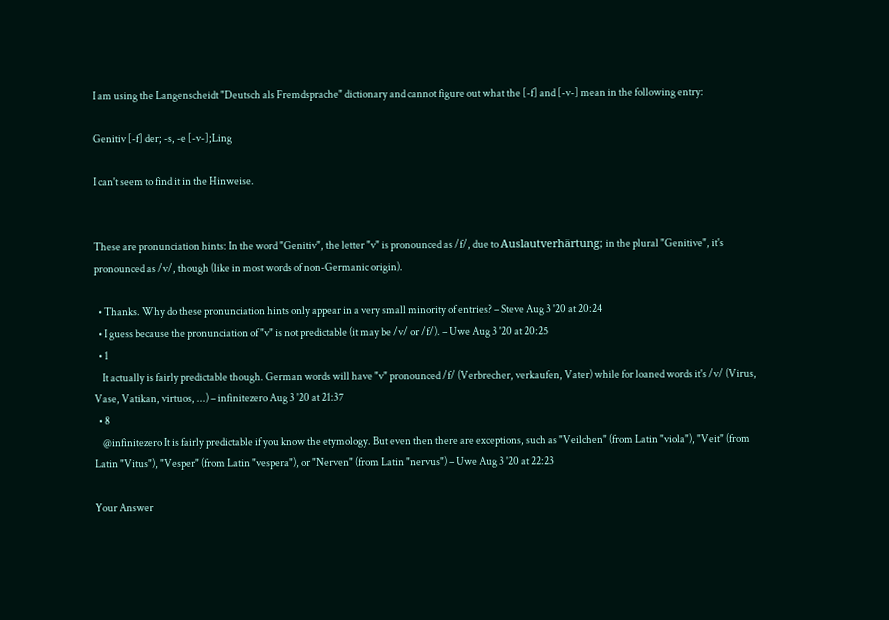I am using the Langenscheidt "Deutsch als Fremdsprache" dictionary and cannot figure out what the [-f] and [-v-] mean in the following entry:

Genitiv [-f] der; -s, -e [-v-];Ling

I can't seem to find it in the Hinweise.


These are pronunciation hints: In the word "Genitiv", the letter "v" is pronounced as /f/, due to Auslautverhärtung; in the plural "Genitive", it's pronounced as /v/, though (like in most words of non-Germanic origin).

  • Thanks. Why do these pronunciation hints only appear in a very small minority of entries? – Steve Aug 3 '20 at 20:24
  • I guess because the pronunciation of "v" is not predictable (it may be /v/ or /f/). – Uwe Aug 3 '20 at 20:25
  • 1
    It actually is fairly predictable though. German words will have "v" pronounced /f/ (Verbrecher, verkaufen, Vater) while for loaned words it's /v/ (Virus, Vase, Vatikan, virtuos, ...) – infinitezero Aug 3 '20 at 21:37
  • 8
    @infinitezero It is fairly predictable if you know the etymology. But even then there are exceptions, such as "Veilchen" (from Latin "viola"), "Veit" (from Latin "Vitus"), "Vesper" (from Latin "vespera"), or "Nerven" (from Latin "nervus") – Uwe Aug 3 '20 at 22:23

Your Answer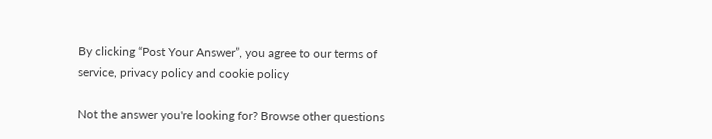By clicking “Post Your Answer”, you agree to our terms of service, privacy policy and cookie policy

Not the answer you're looking for? Browse other questions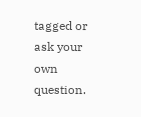tagged or ask your own question.